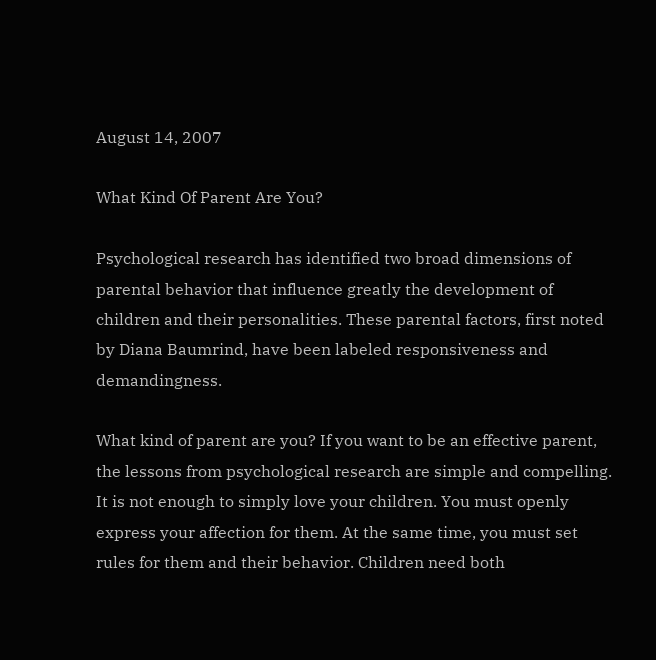August 14, 2007

What Kind Of Parent Are You?

Psychological research has identified two broad dimensions of parental behavior that influence greatly the development of children and their personalities. These parental factors, first noted by Diana Baumrind, have been labeled responsiveness and demandingness.

What kind of parent are you? If you want to be an effective parent, the lessons from psychological research are simple and compelling. It is not enough to simply love your children. You must openly express your affection for them. At the same time, you must set rules for them and their behavior. Children need both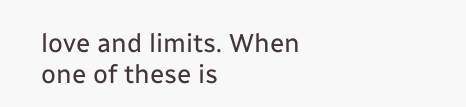love and limits. When one of these is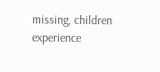missing, children experience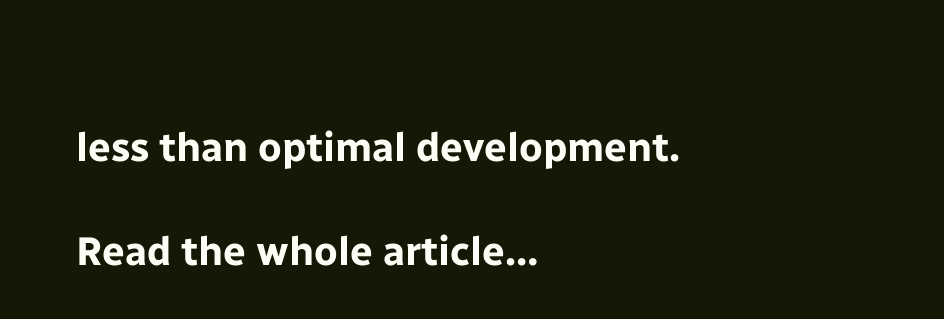less than optimal development.

Read the whole article…